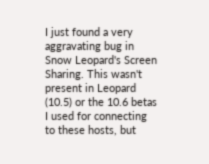I just found a very aggravating bug in Snow Leopard's Screen Sharing. This wasn't present in Leopard (10.5) or the 10.6 betas I used for connecting to these hosts, but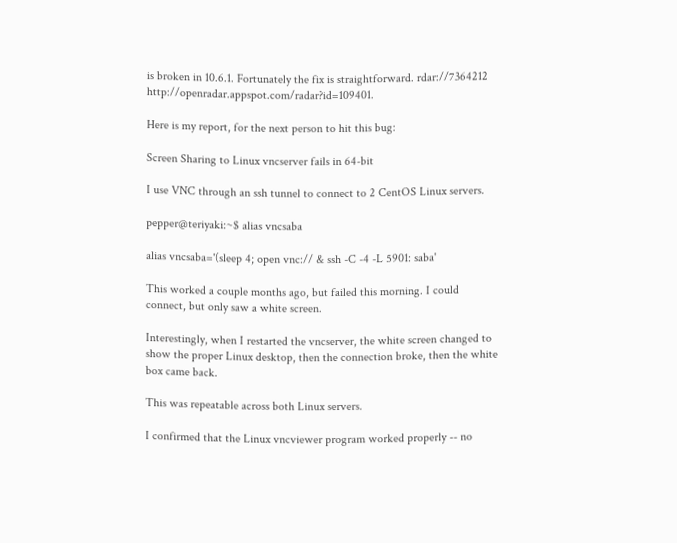is broken in 10.6.1. Fortunately the fix is straightforward. rdar://7364212 http://openradar.appspot.com/radar?id=109401.

Here is my report, for the next person to hit this bug:

Screen Sharing to Linux vncserver fails in 64-bit

I use VNC through an ssh tunnel to connect to 2 CentOS Linux servers.

pepper@teriyaki:~$ alias vncsaba

alias vncsaba='(sleep 4; open vnc:// & ssh -C -4 -L 5901: saba'

This worked a couple months ago, but failed this morning. I could connect, but only saw a white screen.

Interestingly, when I restarted the vncserver, the white screen changed to show the proper Linux desktop, then the connection broke, then the white box came back.

This was repeatable across both Linux servers.

I confirmed that the Linux vncviewer program worked properly -- no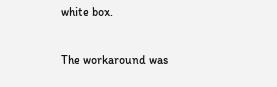white box.

The workaround was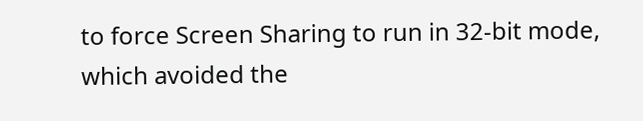to force Screen Sharing to run in 32-bit mode, which avoided the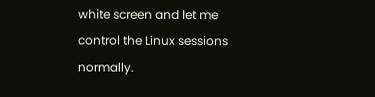white screen and let me control the Linux sessions normally.